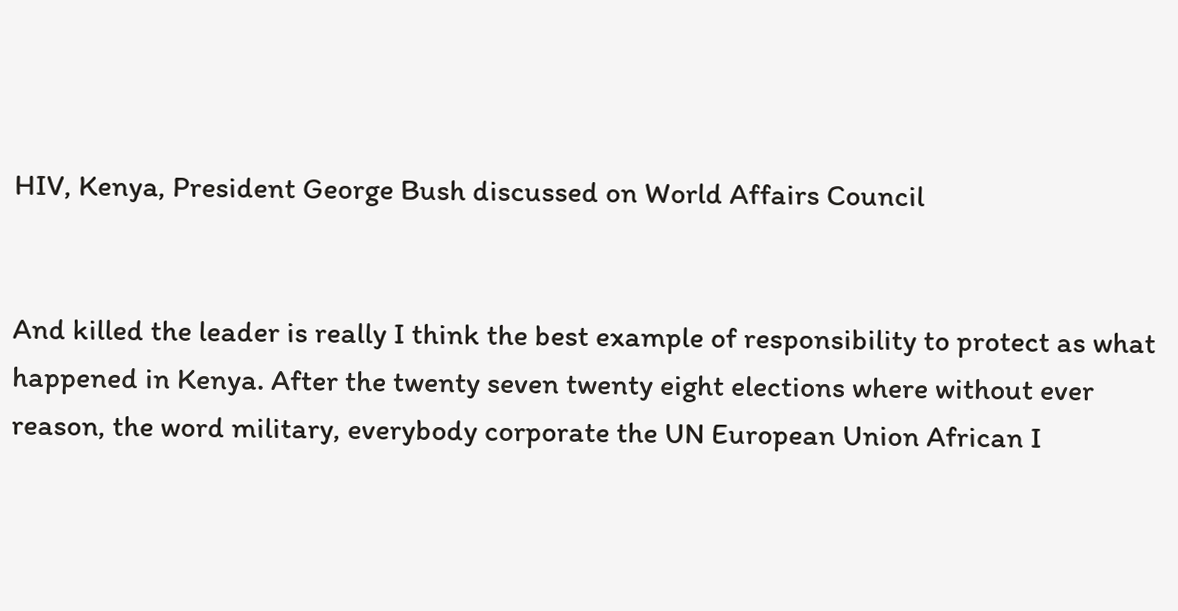HIV, Kenya, President George Bush discussed on World Affairs Council


And killed the leader is really I think the best example of responsibility to protect as what happened in Kenya. After the twenty seven twenty eight elections where without ever reason, the word military, everybody corporate the UN European Union African I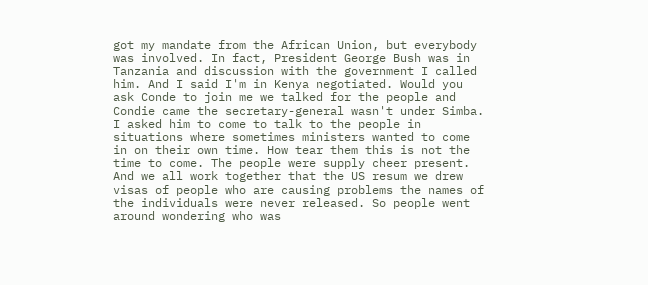got my mandate from the African Union, but everybody was involved. In fact, President George Bush was in Tanzania and discussion with the government I called him. And I said I'm in Kenya negotiated. Would you ask Conde to join me we talked for the people and Condie came the secretary-general wasn't under Simba. I asked him to come to talk to the people in situations where sometimes ministers wanted to come in on their own time. How tear them this is not the time to come. The people were supply cheer present. And we all work together that the US resum we drew visas of people who are causing problems the names of the individuals were never released. So people went around wondering who was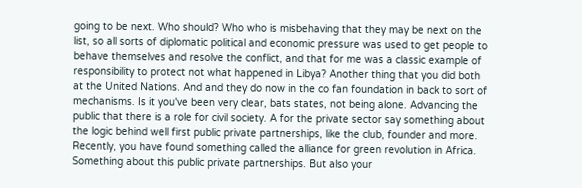going to be next. Who should? Who who is misbehaving that they may be next on the list, so all sorts of diplomatic political and economic pressure was used to get people to behave themselves and resolve the conflict, and that for me was a classic example of responsibility to protect not what happened in Libya? Another thing that you did both at the United Nations. And and they do now in the co fan foundation in back to sort of mechanisms. Is it you've been very clear, bats states, not being alone. Advancing the public that there is a role for civil society. A for the private sector say something about the logic behind well first public private partnerships, like the club, founder and more. Recently, you have found something called the alliance for green revolution in Africa. Something about this public private partnerships. But also your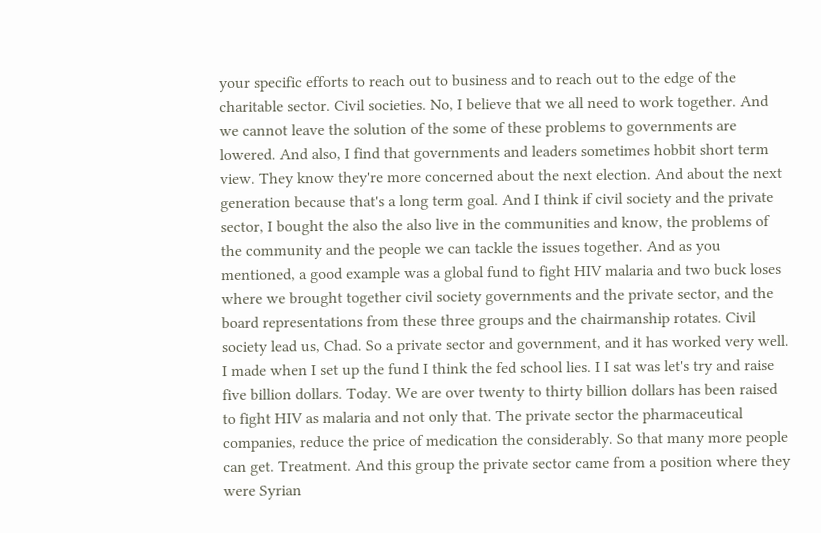your specific efforts to reach out to business and to reach out to the edge of the charitable sector. Civil societies. No, I believe that we all need to work together. And we cannot leave the solution of the some of these problems to governments are lowered. And also, I find that governments and leaders sometimes hobbit short term view. They know they're more concerned about the next election. And about the next generation because that's a long term goal. And I think if civil society and the private sector, I bought the also the also live in the communities and know, the problems of the community and the people we can tackle the issues together. And as you mentioned, a good example was a global fund to fight HIV malaria and two buck loses where we brought together civil society governments and the private sector, and the board representations from these three groups and the chairmanship rotates. Civil society lead us, Chad. So a private sector and government, and it has worked very well. I made when I set up the fund I think the fed school lies. I I sat was let's try and raise five billion dollars. Today. We are over twenty to thirty billion dollars has been raised to fight HIV as malaria and not only that. The private sector the pharmaceutical companies, reduce the price of medication the considerably. So that many more people can get. Treatment. And this group the private sector came from a position where they were Syrian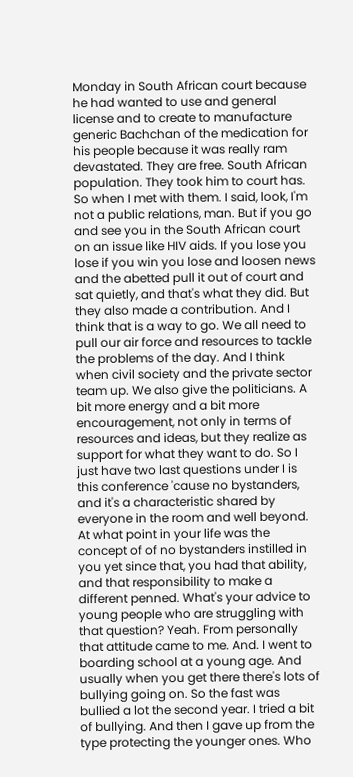Monday in South African court because he had wanted to use and general license and to create to manufacture generic Bachchan of the medication for his people because it was really ram devastated. They are free. South African population. They took him to court has. So when I met with them. I said, look, I'm not a public relations, man. But if you go and see you in the South African court on an issue like HIV aids. If you lose you lose if you win you lose and loosen news and the abetted pull it out of court and sat quietly, and that's what they did. But they also made a contribution. And I think that is a way to go. We all need to pull our air force and resources to tackle the problems of the day. And I think when civil society and the private sector team up. We also give the politicians. A bit more energy and a bit more encouragement, not only in terms of resources and ideas, but they realize as support for what they want to do. So I just have two last questions under I is this conference 'cause no bystanders, and it's a characteristic shared by everyone in the room and well beyond. At what point in your life was the concept of of no bystanders instilled in you yet since that, you had that ability, and that responsibility to make a different penned. What's your advice to young people who are struggling with that question? Yeah. From personally that attitude came to me. And. I went to boarding school at a young age. And usually when you get there there's lots of bullying going on. So the fast was bullied a lot the second year. I tried a bit of bullying. And then I gave up from the type protecting the younger ones. Who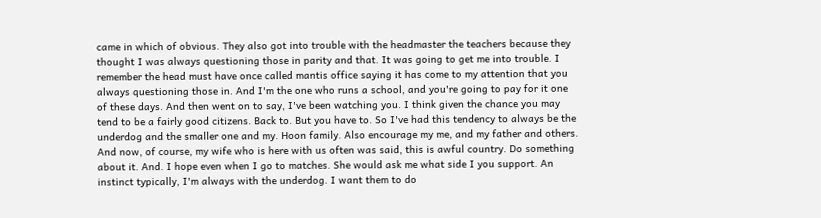came in which of obvious. They also got into trouble with the headmaster the teachers because they thought I was always questioning those in parity and that. It was going to get me into trouble. I remember the head must have once called mantis office saying it has come to my attention that you always questioning those in. And I'm the one who runs a school, and you're going to pay for it one of these days. And then went on to say, I've been watching you. I think given the chance you may tend to be a fairly good citizens. Back to. But you have to. So I've had this tendency to always be the underdog and the smaller one and my. Hoon family. Also encourage my me, and my father and others. And now, of course, my wife who is here with us often was said, this is awful country. Do something about it. And. I hope even when I go to matches. She would ask me what side I you support. An instinct typically, I'm always with the underdog. I want them to do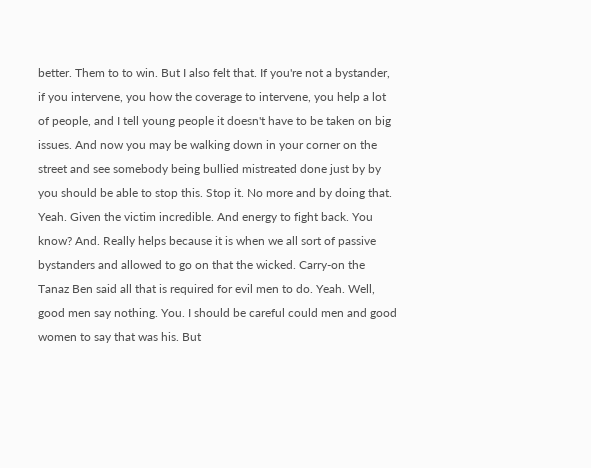better. Them to to win. But I also felt that. If you're not a bystander, if you intervene, you how the coverage to intervene, you help a lot of people, and I tell young people it doesn't have to be taken on big issues. And now you may be walking down in your corner on the street and see somebody being bullied mistreated done just by by you should be able to stop this. Stop it. No more and by doing that. Yeah. Given the victim incredible. And energy to fight back. You know? And. Really helps because it is when we all sort of passive bystanders and allowed to go on that the wicked. Carry-on the Tanaz Ben said all that is required for evil men to do. Yeah. Well, good men say nothing. You. I should be careful could men and good women to say that was his. But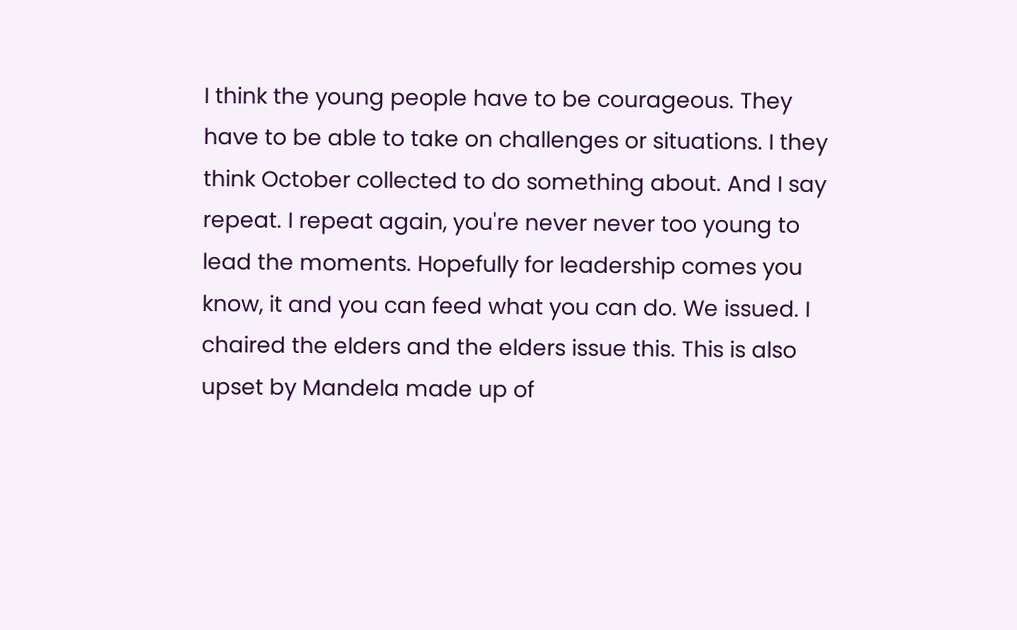I think the young people have to be courageous. They have to be able to take on challenges or situations. I they think October collected to do something about. And I say repeat. I repeat again, you're never never too young to lead the moments. Hopefully for leadership comes you know, it and you can feed what you can do. We issued. I chaired the elders and the elders issue this. This is also upset by Mandela made up of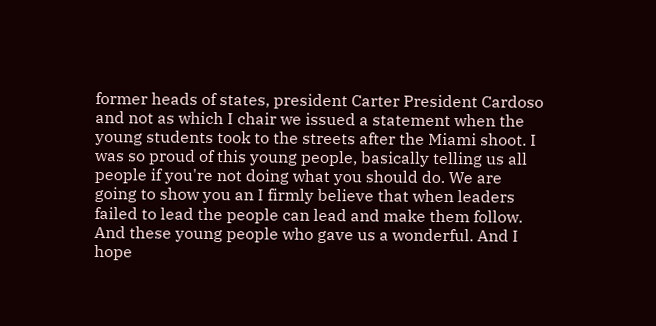former heads of states, president Carter President Cardoso and not as which I chair we issued a statement when the young students took to the streets after the Miami shoot. I was so proud of this young people, basically telling us all people if you're not doing what you should do. We are going to show you an I firmly believe that when leaders failed to lead the people can lead and make them follow. And these young people who gave us a wonderful. And I hope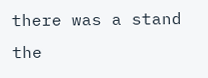there was a stand the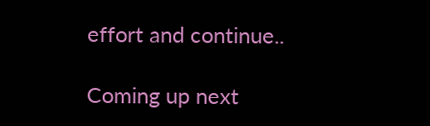effort and continue..

Coming up next